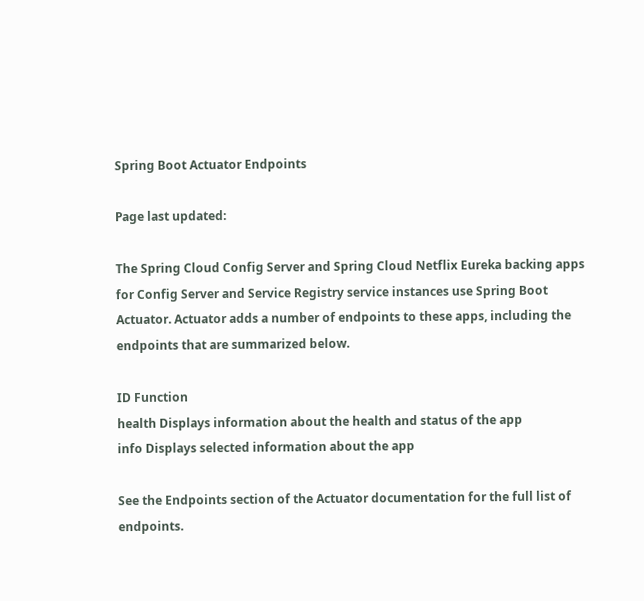Spring Boot Actuator Endpoints

Page last updated:

The Spring Cloud Config Server and Spring Cloud Netflix Eureka backing apps for Config Server and Service Registry service instances use Spring Boot Actuator. Actuator adds a number of endpoints to these apps, including the endpoints that are summarized below.

ID Function
health Displays information about the health and status of the app
info Displays selected information about the app

See the Endpoints section of the Actuator documentation for the full list of endpoints.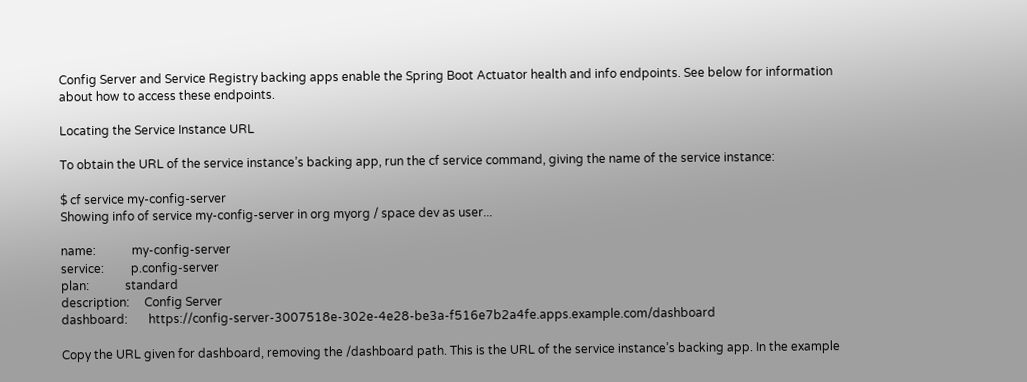Config Server and Service Registry backing apps enable the Spring Boot Actuator health and info endpoints. See below for information about how to access these endpoints.

Locating the Service Instance URL

To obtain the URL of the service instance’s backing app, run the cf service command, giving the name of the service instance:

$ cf service my-config-server
Showing info of service my-config-server in org myorg / space dev as user...

name:            my-config-server
service:         p.config-server
plan:            standard
description:     Config Server
dashboard:       https://config-server-3007518e-302e-4e28-be3a-f516e7b2a4fe.apps.example.com/dashboard

Copy the URL given for dashboard, removing the /dashboard path. This is the URL of the service instance’s backing app. In the example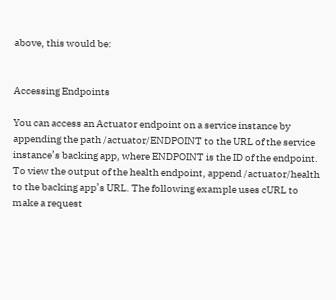above, this would be:


Accessing Endpoints

You can access an Actuator endpoint on a service instance by appending the path /actuator/ENDPOINT to the URL of the service instance’s backing app, where ENDPOINT is the ID of the endpoint. To view the output of the health endpoint, append /actuator/health to the backing app’s URL. The following example uses cURL to make a request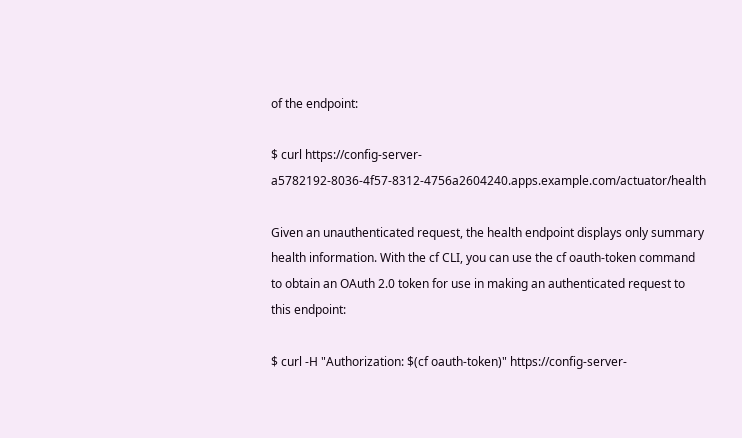of the endpoint:

$ curl https://config-server-a5782192-8036-4f57-8312-4756a2604240.apps.example.com/actuator/health

Given an unauthenticated request, the health endpoint displays only summary health information. With the cf CLI, you can use the cf oauth-token command to obtain an OAuth 2.0 token for use in making an authenticated request to this endpoint:

$ curl -H "Authorization: $(cf oauth-token)" https://config-server-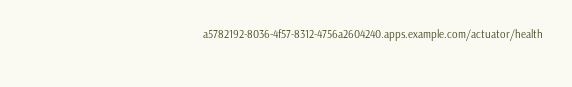a5782192-8036-4f57-8312-4756a2604240.apps.example.com/actuator/health